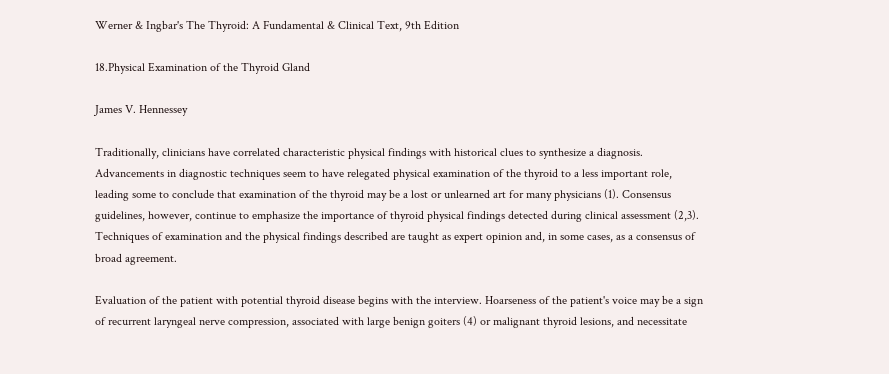Werner & Ingbar's The Thyroid: A Fundamental & Clinical Text, 9th Edition

18.Physical Examination of the Thyroid Gland

James V. Hennessey

Traditionally, clinicians have correlated characteristic physical findings with historical clues to synthesize a diagnosis. Advancements in diagnostic techniques seem to have relegated physical examination of the thyroid to a less important role, leading some to conclude that examination of the thyroid may be a lost or unlearned art for many physicians (1). Consensus guidelines, however, continue to emphasize the importance of thyroid physical findings detected during clinical assessment (2,3). Techniques of examination and the physical findings described are taught as expert opinion and, in some cases, as a consensus of broad agreement.

Evaluation of the patient with potential thyroid disease begins with the interview. Hoarseness of the patient's voice may be a sign of recurrent laryngeal nerve compression, associated with large benign goiters (4) or malignant thyroid lesions, and necessitate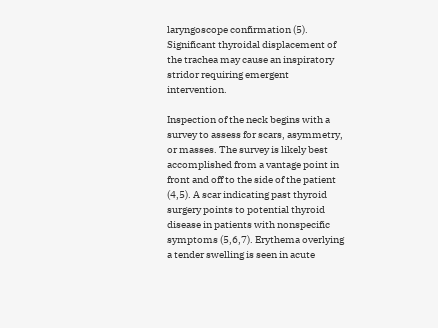laryngoscope confirmation (5). Significant thyroidal displacement of the trachea may cause an inspiratory stridor requiring emergent intervention.

Inspection of the neck begins with a survey to assess for scars, asymmetry, or masses. The survey is likely best accomplished from a vantage point in front and off to the side of the patient (4,5). A scar indicating past thyroid surgery points to potential thyroid disease in patients with nonspecific symptoms (5,6,7). Erythema overlying a tender swelling is seen in acute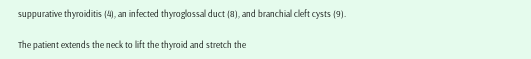suppurative thyroiditis (4), an infected thyroglossal duct (8), and branchial cleft cysts (9).

The patient extends the neck to lift the thyroid and stretch the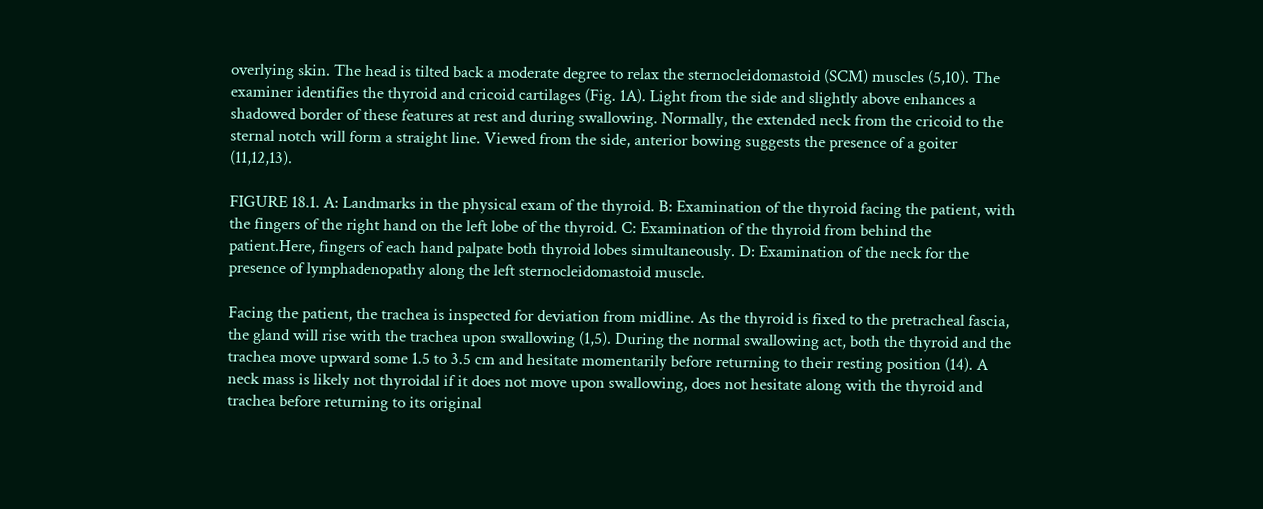overlying skin. The head is tilted back a moderate degree to relax the sternocleidomastoid (SCM) muscles (5,10). The examiner identifies the thyroid and cricoid cartilages (Fig. 1A). Light from the side and slightly above enhances a shadowed border of these features at rest and during swallowing. Normally, the extended neck from the cricoid to the sternal notch will form a straight line. Viewed from the side, anterior bowing suggests the presence of a goiter (11,12,13).

FIGURE 18.1. A: Landmarks in the physical exam of the thyroid. B: Examination of the thyroid facing the patient, with the fingers of the right hand on the left lobe of the thyroid. C: Examination of the thyroid from behind the patient.Here, fingers of each hand palpate both thyroid lobes simultaneously. D: Examination of the neck for the presence of lymphadenopathy along the left sternocleidomastoid muscle.

Facing the patient, the trachea is inspected for deviation from midline. As the thyroid is fixed to the pretracheal fascia, the gland will rise with the trachea upon swallowing (1,5). During the normal swallowing act, both the thyroid and the trachea move upward some 1.5 to 3.5 cm and hesitate momentarily before returning to their resting position (14). A neck mass is likely not thyroidal if it does not move upon swallowing, does not hesitate along with the thyroid and trachea before returning to its original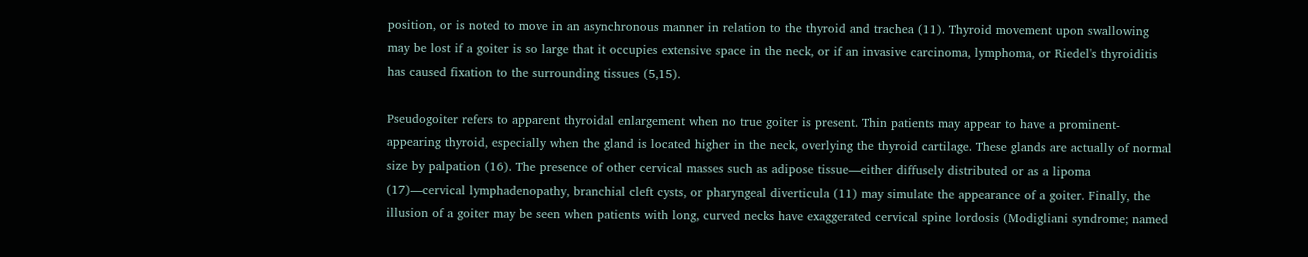position, or is noted to move in an asynchronous manner in relation to the thyroid and trachea (11). Thyroid movement upon swallowing may be lost if a goiter is so large that it occupies extensive space in the neck, or if an invasive carcinoma, lymphoma, or Riedel's thyroiditis has caused fixation to the surrounding tissues (5,15).

Pseudogoiter refers to apparent thyroidal enlargement when no true goiter is present. Thin patients may appear to have a prominent-appearing thyroid, especially when the gland is located higher in the neck, overlying the thyroid cartilage. These glands are actually of normal size by palpation (16). The presence of other cervical masses such as adipose tissue—either diffusely distributed or as a lipoma (17)—cervical lymphadenopathy, branchial cleft cysts, or pharyngeal diverticula (11) may simulate the appearance of a goiter. Finally, the illusion of a goiter may be seen when patients with long, curved necks have exaggerated cervical spine lordosis (Modigliani syndrome; named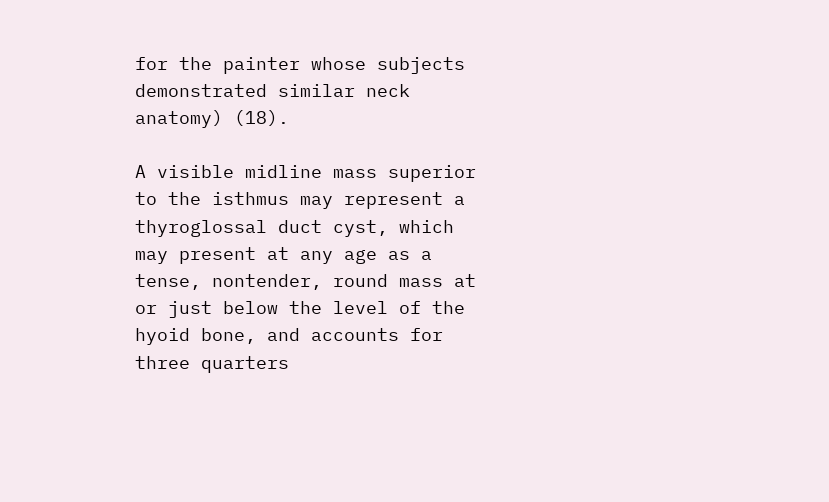for the painter whose subjects demonstrated similar neck anatomy) (18).

A visible midline mass superior to the isthmus may represent a thyroglossal duct cyst, which may present at any age as a tense, nontender, round mass at or just below the level of the hyoid bone, and accounts for three quarters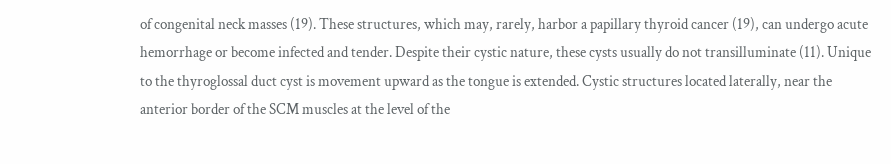of congenital neck masses (19). These structures, which may, rarely, harbor a papillary thyroid cancer (19), can undergo acute hemorrhage or become infected and tender. Despite their cystic nature, these cysts usually do not transilluminate (11). Unique to the thyroglossal duct cyst is movement upward as the tongue is extended. Cystic structures located laterally, near the anterior border of the SCM muscles at the level of the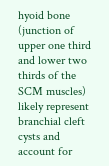hyoid bone (junction of upper one third and lower two thirds of the SCM muscles) likely represent branchial cleft cysts and account for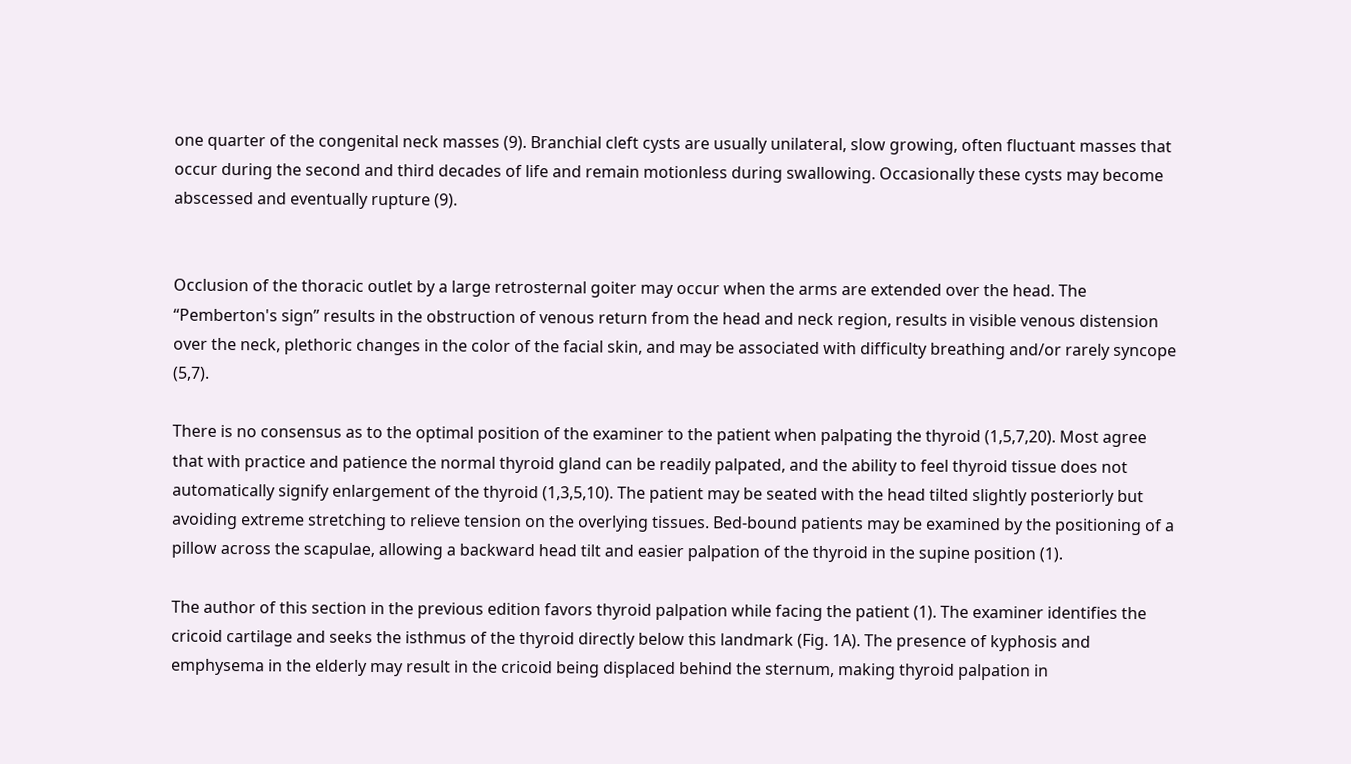one quarter of the congenital neck masses (9). Branchial cleft cysts are usually unilateral, slow growing, often fluctuant masses that occur during the second and third decades of life and remain motionless during swallowing. Occasionally these cysts may become abscessed and eventually rupture (9).


Occlusion of the thoracic outlet by a large retrosternal goiter may occur when the arms are extended over the head. The “Pemberton's sign” results in the obstruction of venous return from the head and neck region, results in visible venous distension over the neck, plethoric changes in the color of the facial skin, and may be associated with difficulty breathing and/or rarely syncope (5,7).

There is no consensus as to the optimal position of the examiner to the patient when palpating the thyroid (1,5,7,20). Most agree that with practice and patience the normal thyroid gland can be readily palpated, and the ability to feel thyroid tissue does not automatically signify enlargement of the thyroid (1,3,5,10). The patient may be seated with the head tilted slightly posteriorly but avoiding extreme stretching to relieve tension on the overlying tissues. Bed-bound patients may be examined by the positioning of a pillow across the scapulae, allowing a backward head tilt and easier palpation of the thyroid in the supine position (1).

The author of this section in the previous edition favors thyroid palpation while facing the patient (1). The examiner identifies the cricoid cartilage and seeks the isthmus of the thyroid directly below this landmark (Fig. 1A). The presence of kyphosis and emphysema in the elderly may result in the cricoid being displaced behind the sternum, making thyroid palpation in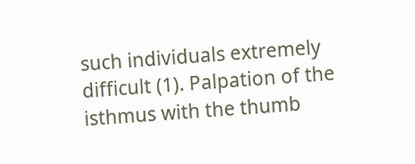such individuals extremely difficult (1). Palpation of the isthmus with the thumb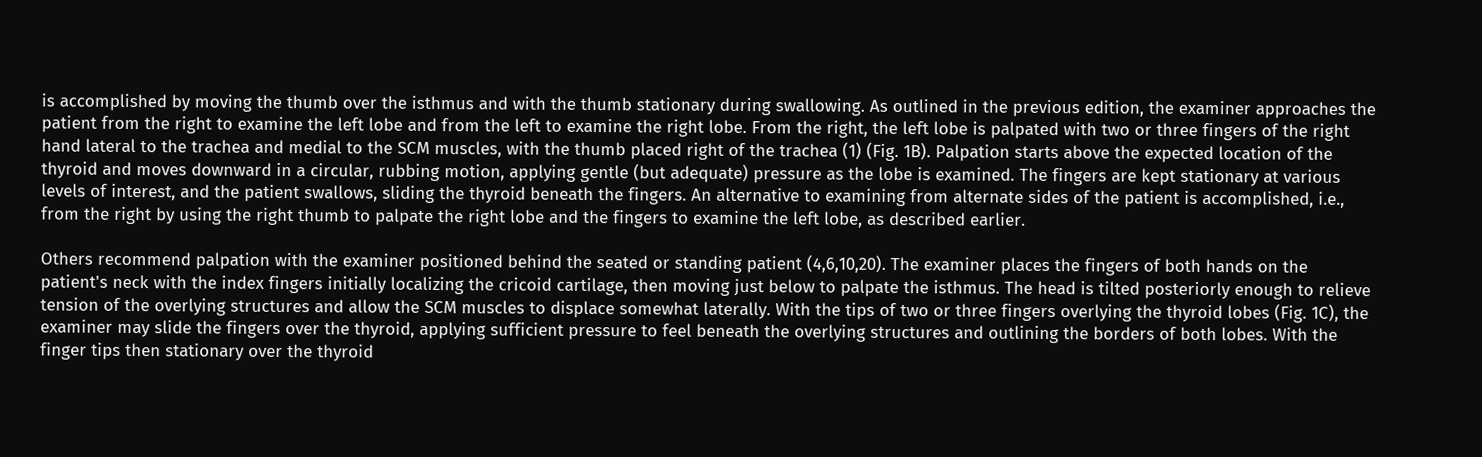is accomplished by moving the thumb over the isthmus and with the thumb stationary during swallowing. As outlined in the previous edition, the examiner approaches the patient from the right to examine the left lobe and from the left to examine the right lobe. From the right, the left lobe is palpated with two or three fingers of the right hand lateral to the trachea and medial to the SCM muscles, with the thumb placed right of the trachea (1) (Fig. 1B). Palpation starts above the expected location of the thyroid and moves downward in a circular, rubbing motion, applying gentle (but adequate) pressure as the lobe is examined. The fingers are kept stationary at various levels of interest, and the patient swallows, sliding the thyroid beneath the fingers. An alternative to examining from alternate sides of the patient is accomplished, i.e., from the right by using the right thumb to palpate the right lobe and the fingers to examine the left lobe, as described earlier.

Others recommend palpation with the examiner positioned behind the seated or standing patient (4,6,10,20). The examiner places the fingers of both hands on the patient's neck with the index fingers initially localizing the cricoid cartilage, then moving just below to palpate the isthmus. The head is tilted posteriorly enough to relieve tension of the overlying structures and allow the SCM muscles to displace somewhat laterally. With the tips of two or three fingers overlying the thyroid lobes (Fig. 1C), the examiner may slide the fingers over the thyroid, applying sufficient pressure to feel beneath the overlying structures and outlining the borders of both lobes. With the finger tips then stationary over the thyroid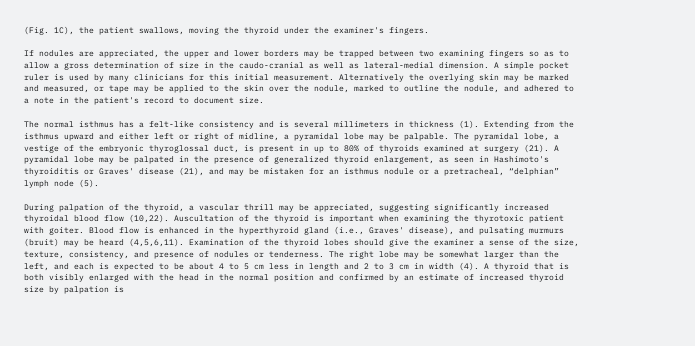(Fig. 1C), the patient swallows, moving the thyroid under the examiner's fingers.

If nodules are appreciated, the upper and lower borders may be trapped between two examining fingers so as to allow a gross determination of size in the caudo-cranial as well as lateral-medial dimension. A simple pocket ruler is used by many clinicians for this initial measurement. Alternatively the overlying skin may be marked and measured, or tape may be applied to the skin over the nodule, marked to outline the nodule, and adhered to a note in the patient's record to document size.

The normal isthmus has a felt-like consistency and is several millimeters in thickness (1). Extending from the isthmus upward and either left or right of midline, a pyramidal lobe may be palpable. The pyramidal lobe, a vestige of the embryonic thyroglossal duct, is present in up to 80% of thyroids examined at surgery (21). A pyramidal lobe may be palpated in the presence of generalized thyroid enlargement, as seen in Hashimoto's thyroiditis or Graves' disease (21), and may be mistaken for an isthmus nodule or a pretracheal, “delphian” lymph node (5).

During palpation of the thyroid, a vascular thrill may be appreciated, suggesting significantly increased thyroidal blood flow (10,22). Auscultation of the thyroid is important when examining the thyrotoxic patient with goiter. Blood flow is enhanced in the hyperthyroid gland (i.e., Graves' disease), and pulsating murmurs (bruit) may be heard (4,5,6,11). Examination of the thyroid lobes should give the examiner a sense of the size, texture, consistency, and presence of nodules or tenderness. The right lobe may be somewhat larger than the left, and each is expected to be about 4 to 5 cm less in length and 2 to 3 cm in width (4). A thyroid that is both visibly enlarged with the head in the normal position and confirmed by an estimate of increased thyroid size by palpation is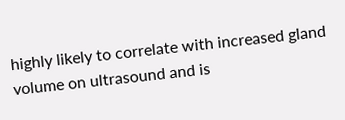highly likely to correlate with increased gland volume on ultrasound and is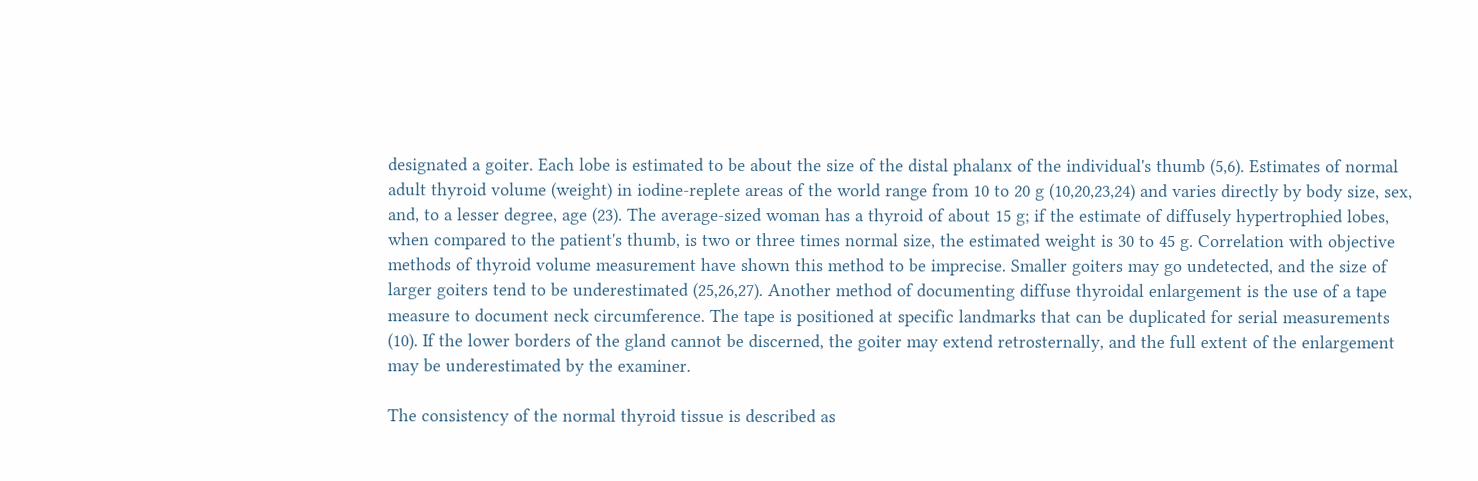designated a goiter. Each lobe is estimated to be about the size of the distal phalanx of the individual's thumb (5,6). Estimates of normal adult thyroid volume (weight) in iodine-replete areas of the world range from 10 to 20 g (10,20,23,24) and varies directly by body size, sex, and, to a lesser degree, age (23). The average-sized woman has a thyroid of about 15 g; if the estimate of diffusely hypertrophied lobes, when compared to the patient's thumb, is two or three times normal size, the estimated weight is 30 to 45 g. Correlation with objective methods of thyroid volume measurement have shown this method to be imprecise. Smaller goiters may go undetected, and the size of larger goiters tend to be underestimated (25,26,27). Another method of documenting diffuse thyroidal enlargement is the use of a tape measure to document neck circumference. The tape is positioned at specific landmarks that can be duplicated for serial measurements (10). If the lower borders of the gland cannot be discerned, the goiter may extend retrosternally, and the full extent of the enlargement may be underestimated by the examiner.

The consistency of the normal thyroid tissue is described as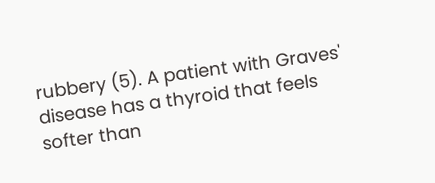rubbery (5). A patient with Graves' disease has a thyroid that feels softer than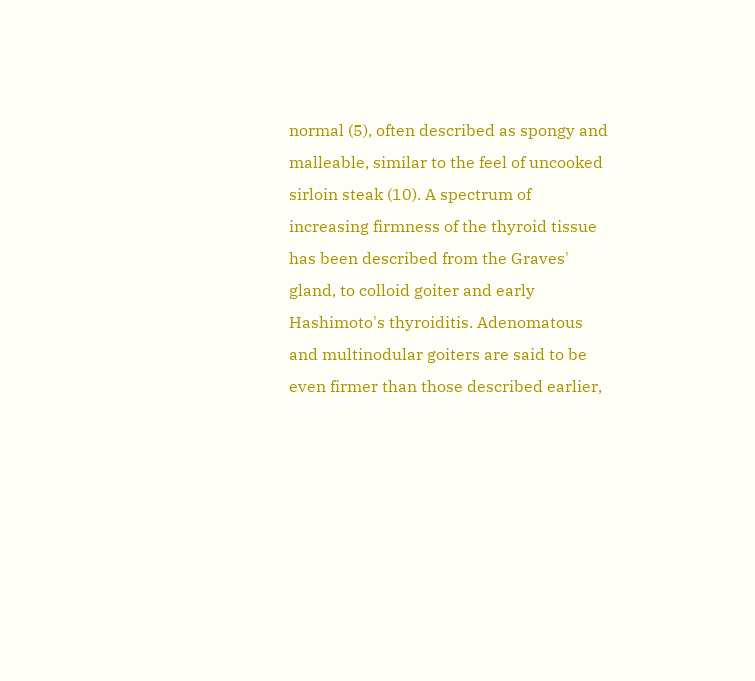normal (5), often described as spongy and malleable, similar to the feel of uncooked sirloin steak (10). A spectrum of increasing firmness of the thyroid tissue has been described from the Graves' gland, to colloid goiter and early Hashimoto's thyroiditis. Adenomatous and multinodular goiters are said to be even firmer than those described earlier,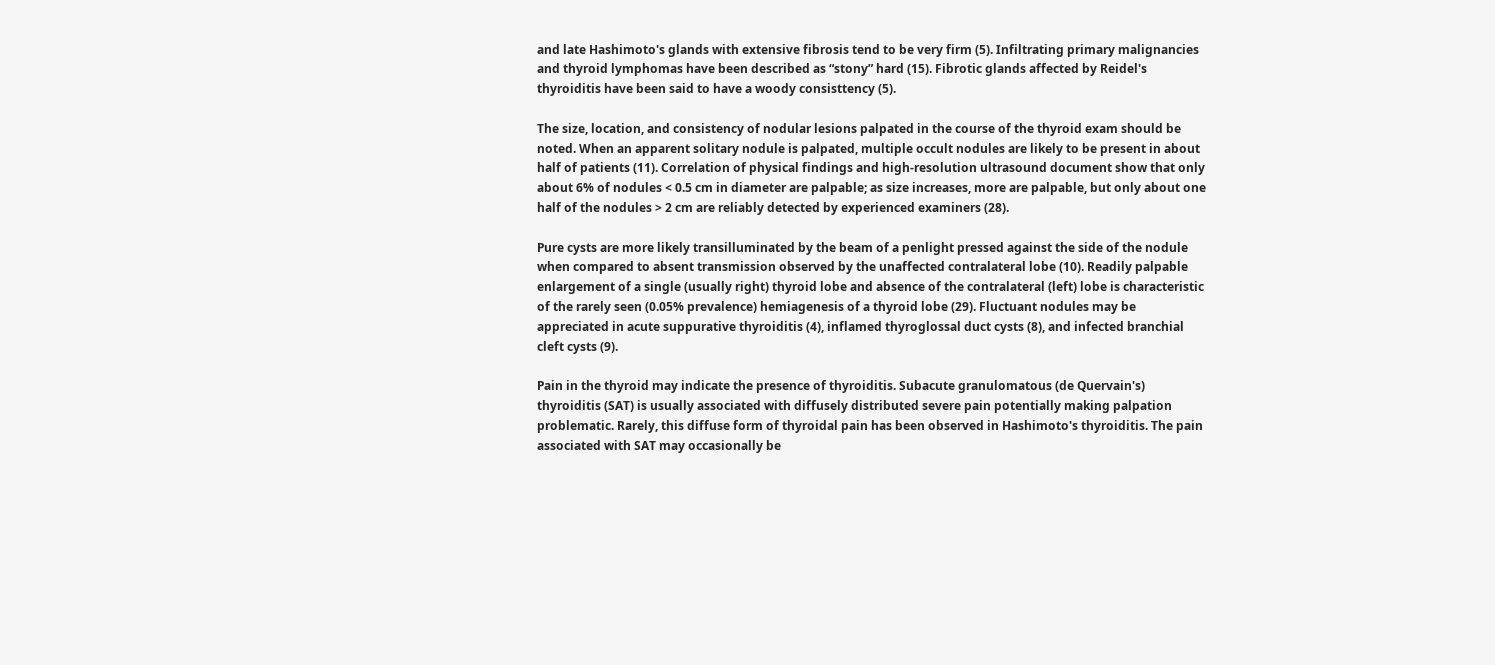and late Hashimoto's glands with extensive fibrosis tend to be very firm (5). Infiltrating primary malignancies and thyroid lymphomas have been described as “stony” hard (15). Fibrotic glands affected by Reidel's thyroiditis have been said to have a woody consisttency (5).

The size, location, and consistency of nodular lesions palpated in the course of the thyroid exam should be noted. When an apparent solitary nodule is palpated, multiple occult nodules are likely to be present in about half of patients (11). Correlation of physical findings and high-resolution ultrasound document show that only about 6% of nodules < 0.5 cm in diameter are palpable; as size increases, more are palpable, but only about one half of the nodules > 2 cm are reliably detected by experienced examiners (28).

Pure cysts are more likely transilluminated by the beam of a penlight pressed against the side of the nodule when compared to absent transmission observed by the unaffected contralateral lobe (10). Readily palpable enlargement of a single (usually right) thyroid lobe and absence of the contralateral (left) lobe is characteristic of the rarely seen (0.05% prevalence) hemiagenesis of a thyroid lobe (29). Fluctuant nodules may be appreciated in acute suppurative thyroiditis (4), inflamed thyroglossal duct cysts (8), and infected branchial cleft cysts (9).

Pain in the thyroid may indicate the presence of thyroiditis. Subacute granulomatous (de Quervain's) thyroiditis (SAT) is usually associated with diffusely distributed severe pain potentially making palpation problematic. Rarely, this diffuse form of thyroidal pain has been observed in Hashimoto's thyroiditis. The pain associated with SAT may occasionally be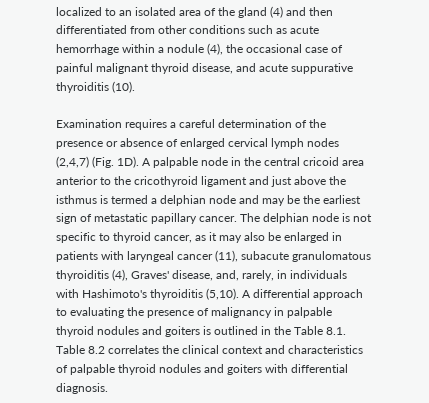localized to an isolated area of the gland (4) and then differentiated from other conditions such as acute hemorrhage within a nodule (4), the occasional case of painful malignant thyroid disease, and acute suppurative thyroiditis (10).

Examination requires a careful determination of the presence or absence of enlarged cervical lymph nodes (2,4,7) (Fig. 1D). A palpable node in the central cricoid area anterior to the cricothyroid ligament and just above the isthmus is termed a delphian node and may be the earliest sign of metastatic papillary cancer. The delphian node is not specific to thyroid cancer, as it may also be enlarged in patients with laryngeal cancer (11), subacute granulomatous thyroiditis (4), Graves' disease, and, rarely, in individuals with Hashimoto's thyroiditis (5,10). A differential approach to evaluating the presence of malignancy in palpable thyroid nodules and goiters is outlined in the Table 8.1. Table 8.2 correlates the clinical context and characteristics of palpable thyroid nodules and goiters with differential diagnosis.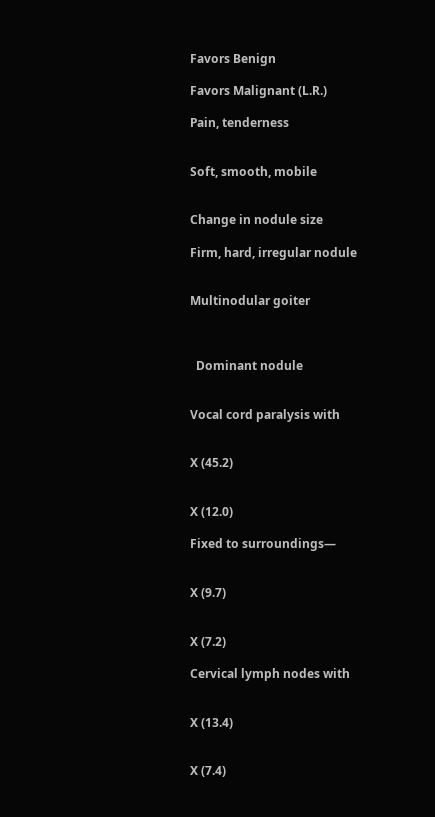Favors Benign

Favors Malignant (L.R.)

Pain, tenderness


Soft, smooth, mobile


Change in nodule size

Firm, hard, irregular nodule


Multinodular goiter



  Dominant nodule


Vocal cord paralysis with


X (45.2)


X (12.0)

Fixed to surroundings—


X (9.7)


X (7.2)

Cervical lymph nodes with


X (13.4)


X (7.4)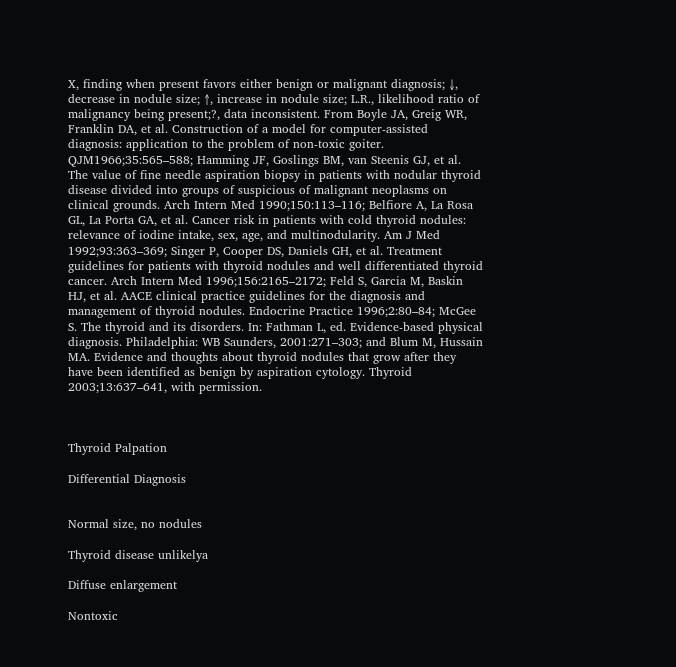X, finding when present favors either benign or malignant diagnosis; ↓, decrease in nodule size; ↑, increase in nodule size; L.R., likelihood ratio of malignancy being present;?, data inconsistent. From Boyle JA, Greig WR, Franklin DA, et al. Construction of a model for computer-assisted diagnosis: application to the problem of non-toxic goiter. QJM1966;35:565–588; Hamming JF, Goslings BM, van Steenis GJ, et al. The value of fine needle aspiration biopsy in patients with nodular thyroid disease divided into groups of suspicious of malignant neoplasms on clinical grounds. Arch Intern Med 1990;150:113–116; Belfiore A, La Rosa GL, La Porta GA, et al. Cancer risk in patients with cold thyroid nodules: relevance of iodine intake, sex, age, and multinodularity. Am J Med 1992;93:363–369; Singer P, Cooper DS, Daniels GH, et al. Treatment guidelines for patients with thyroid nodules and well differentiated thyroid cancer. Arch Intern Med 1996;156:2165–2172; Feld S, Garcia M, Baskin HJ, et al. AACE clinical practice guidelines for the diagnosis and management of thyroid nodules. Endocrine Practice 1996;2:80–84; McGee S. The thyroid and its disorders. In: Fathman L, ed. Evidence-based physical diagnosis. Philadelphia: WB Saunders, 2001:271–303; and Blum M, Hussain MA. Evidence and thoughts about thyroid nodules that grow after they have been identified as benign by aspiration cytology. Thyroid 2003;13:637–641, with permission.



Thyroid Palpation

Differential Diagnosis


Normal size, no nodules

Thyroid disease unlikelya

Diffuse enlargement

Nontoxic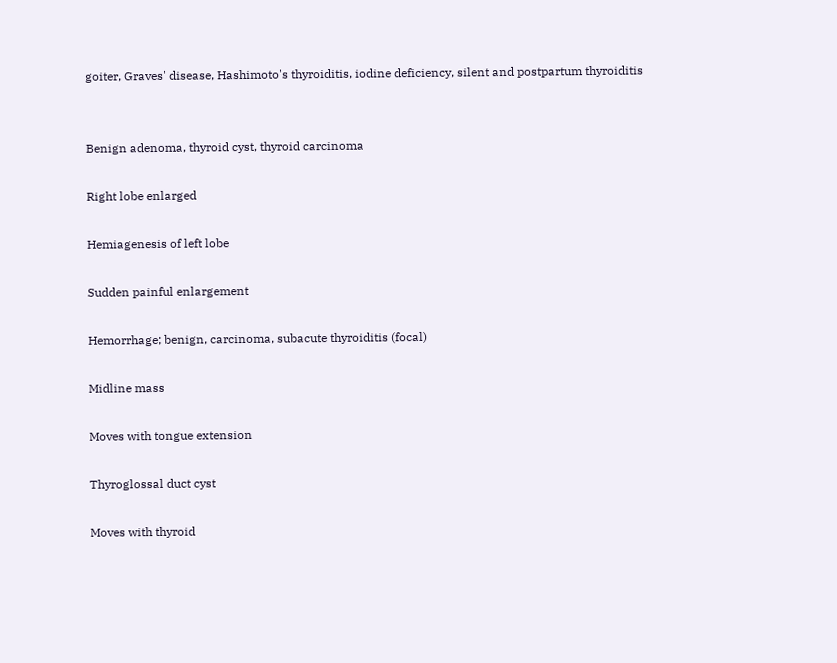goiter, Graves' disease, Hashimoto's thyroiditis, iodine deficiency, silent and postpartum thyroiditis


Benign adenoma, thyroid cyst, thyroid carcinoma

Right lobe enlarged

Hemiagenesis of left lobe

Sudden painful enlargement

Hemorrhage; benign, carcinoma, subacute thyroiditis (focal)

Midline mass

Moves with tongue extension

Thyroglossal duct cyst

Moves with thyroid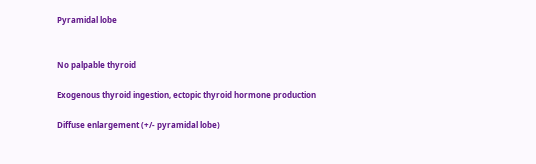Pyramidal lobe


No palpable thyroid

Exogenous thyroid ingestion, ectopic thyroid hormone production

Diffuse enlargement (+/- pyramidal lobe)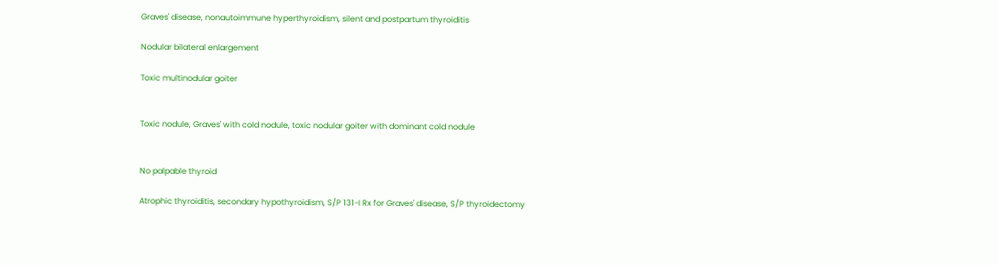Graves' disease, nonautoimmune hyperthyroidism, silent and postpartum thyroiditis

Nodular bilateral enlargement

Toxic multinodular goiter


Toxic nodule, Graves' with cold nodule, toxic nodular goiter with dominant cold nodule


No palpable thyroid

Atrophic thyroiditis, secondary hypothyroidism, S/P 131-I Rx for Graves' disease, S/P thyroidectomy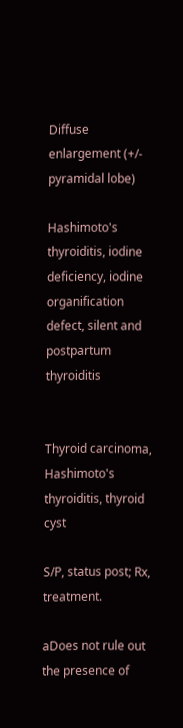Diffuse enlargement (+/- pyramidal lobe)

Hashimoto's thyroiditis, iodine deficiency, iodine organification defect, silent and postpartum thyroiditis


Thyroid carcinoma, Hashimoto's thyroiditis, thyroid cyst

S/P, status post; Rx, treatment.

aDoes not rule out the presence of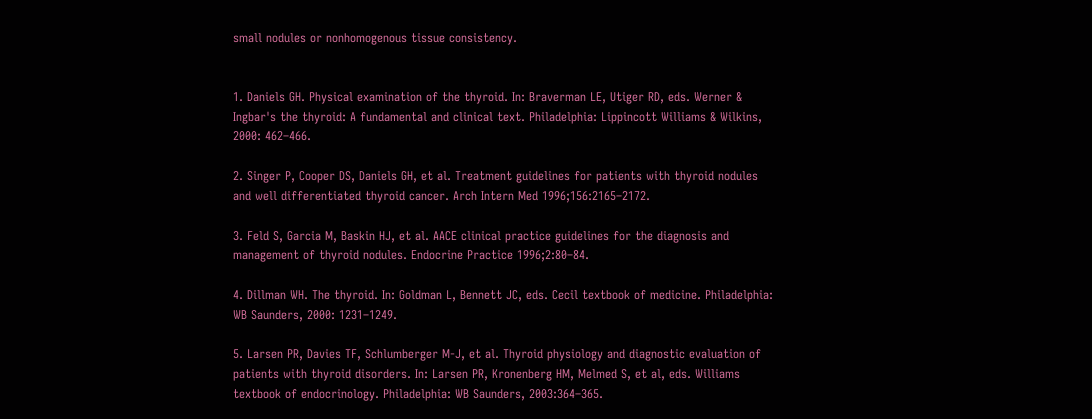small nodules or nonhomogenous tissue consistency.


1. Daniels GH. Physical examination of the thyroid. In: Braverman LE, Utiger RD, eds. Werner & Ingbar's the thyroid: A fundamental and clinical text. Philadelphia: Lippincott Williams & Wilkins, 2000: 462–466.

2. Singer P, Cooper DS, Daniels GH, et al. Treatment guidelines for patients with thyroid nodules and well differentiated thyroid cancer. Arch Intern Med 1996;156:2165–2172.

3. Feld S, Garcia M, Baskin HJ, et al. AACE clinical practice guidelines for the diagnosis and management of thyroid nodules. Endocrine Practice 1996;2:80–84.

4. Dillman WH. The thyroid. In: Goldman L, Bennett JC, eds. Cecil textbook of medicine. Philadelphia: WB Saunders, 2000: 1231–1249.

5. Larsen PR, Davies TF, Schlumberger M-J, et al. Thyroid physiology and diagnostic evaluation of patients with thyroid disorders. In: Larsen PR, Kronenberg HM, Melmed S, et al, eds. Williams textbook of endocrinology. Philadelphia: WB Saunders, 2003:364–365.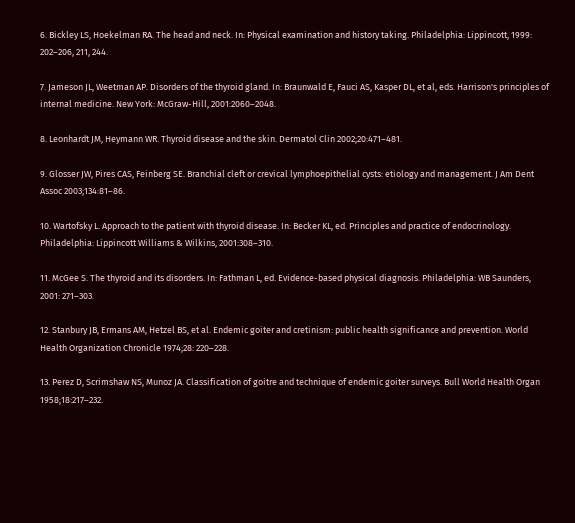6. Bickley LS, Hoekelman RA. The head and neck. In: Physical examination and history taking. Philadelphia: Lippincott, 1999: 202–206, 211, 244.

7. Jameson JL, Weetman AP. Disorders of the thyroid gland. In: Braunwald E, Fauci AS, Kasper DL, et al, eds. Harrison's principles of internal medicine. New York: McGraw-Hill, 2001:2060–2048.

8. Leonhardt JM, Heymann WR. Thyroid disease and the skin. Dermatol Clin 2002;20:471–481.

9. Glosser JW, Pires CAS, Feinberg SE. Branchial cleft or crevical lymphoepithelial cysts: etiology and management. J Am Dent Assoc 2003;134:81–86.

10. Wartofsky L. Approach to the patient with thyroid disease. In: Becker KL, ed. Principles and practice of endocrinology. Philadelphia: Lippincott Williams & Wilkins, 2001:308–310.

11. McGee S. The thyroid and its disorders. In: Fathman L, ed. Evidence-based physical diagnosis. Philadelphia: WB Saunders, 2001: 271–303.

12. Stanbury JB, Ermans AM, Hetzel BS, et al. Endemic goiter and cretinism: public health significance and prevention. World Health Organization Chronicle 1974;28: 220–228.

13. Perez D, Scrimshaw NS, Munoz JA. Classification of goitre and technique of endemic goiter surveys. Bull World Health Organ 1958;18:217–232.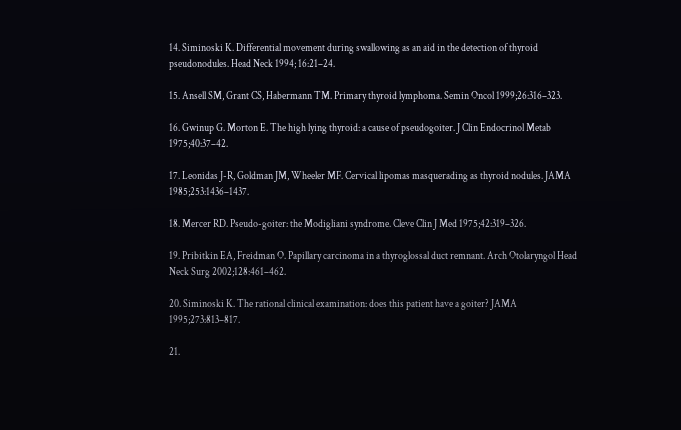14. Siminoski K. Differential movement during swallowing as an aid in the detection of thyroid pseudonodules. Head Neck 1994; 16:21–24.

15. Ansell SM, Grant CS, Habermann TM. Primary thyroid lymphoma. Semin Oncol 1999;26:316–323.

16. Gwinup G. Morton E. The high lying thyroid: a cause of pseudogoiter. J Clin Endocrinol Metab 1975;40:37–42.

17. Leonidas J-R, Goldman JM, Wheeler MF. Cervical lipomas masquerading as thyroid nodules. JAMA 1985;253:1436–1437.

18. Mercer RD. Pseudo-goiter: the Modigliani syndrome. Cleve Clin J Med 1975;42:319–326.

19. Pribitkin EA, Freidman O. Papillary carcinoma in a thyroglossal duct remnant. Arch Otolaryngol Head Neck Surg 2002;128:461–462.

20. Siminoski K. The rational clinical examination: does this patient have a goiter? JAMA 1995;273:813–817.

21.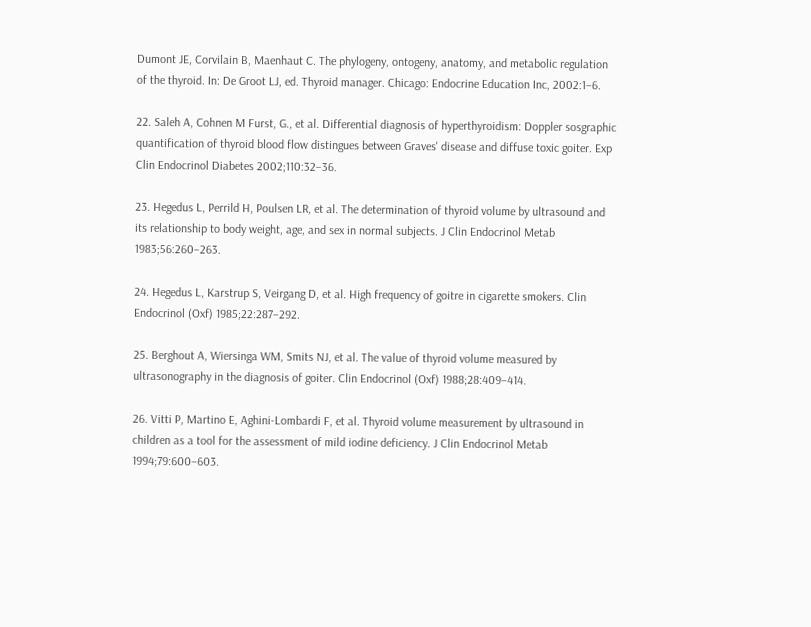Dumont JE, Corvilain B, Maenhaut C. The phylogeny, ontogeny, anatomy, and metabolic regulation of the thyroid. In: De Groot LJ, ed. Thyroid manager. Chicago: Endocrine Education Inc, 2002:1–6.

22. Saleh A, Cohnen M Furst, G., et al. Differential diagnosis of hyperthyroidism: Doppler sosgraphic quantification of thyroid blood flow distingues between Graves' disease and diffuse toxic goiter. Exp Clin Endocrinol Diabetes 2002;110:32–36.

23. Hegedus L, Perrild H, Poulsen LR, et al. The determination of thyroid volume by ultrasound and its relationship to body weight, age, and sex in normal subjects. J Clin Endocrinol Metab 1983;56:260–263.

24. Hegedus L, Karstrup S, Veirgang D, et al. High frequency of goitre in cigarette smokers. Clin Endocrinol (Oxf) 1985;22:287–292.

25. Berghout A, Wiersinga WM, Smits NJ, et al. The value of thyroid volume measured by ultrasonography in the diagnosis of goiter. Clin Endocrinol (Oxf) 1988;28:409–414.

26. Vitti P, Martino E, Aghini-Lombardi F, et al. Thyroid volume measurement by ultrasound in children as a tool for the assessment of mild iodine deficiency. J Clin Endocrinol Metab 1994;79:600–603.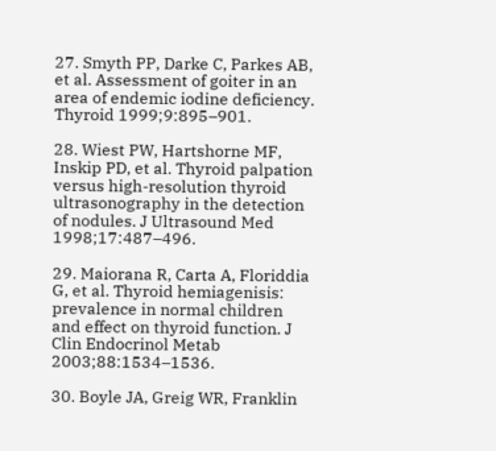27. Smyth PP, Darke C, Parkes AB, et al. Assessment of goiter in an area of endemic iodine deficiency. Thyroid 1999;9:895–901.

28. Wiest PW, Hartshorne MF, Inskip PD, et al. Thyroid palpation versus high-resolution thyroid ultrasonography in the detection of nodules. J Ultrasound Med 1998;17:487–496.

29. Maiorana R, Carta A, Floriddia G, et al. Thyroid hemiagenisis: prevalence in normal children and effect on thyroid function. J Clin Endocrinol Metab 2003;88:1534–1536.

30. Boyle JA, Greig WR, Franklin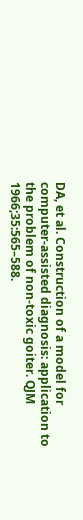DA, et al. Construction of a model for computer-assisted diagnosis: application to the problem of non-toxic goiter. QJM 1966;35:565–588.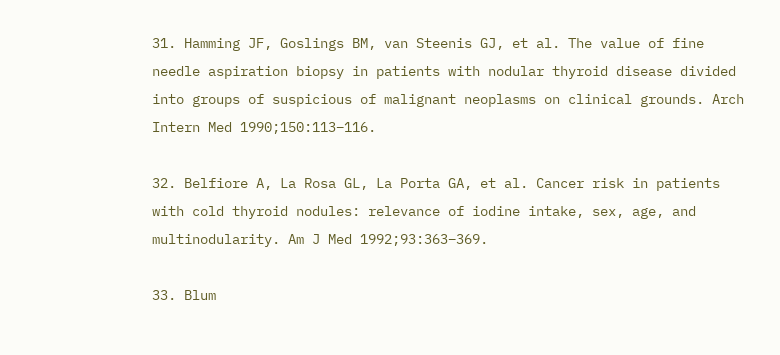31. Hamming JF, Goslings BM, van Steenis GJ, et al. The value of fine needle aspiration biopsy in patients with nodular thyroid disease divided into groups of suspicious of malignant neoplasms on clinical grounds. Arch Intern Med 1990;150:113–116.

32. Belfiore A, La Rosa GL, La Porta GA, et al. Cancer risk in patients with cold thyroid nodules: relevance of iodine intake, sex, age, and multinodularity. Am J Med 1992;93:363–369.

33. Blum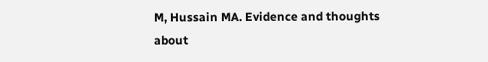M, Hussain MA. Evidence and thoughts about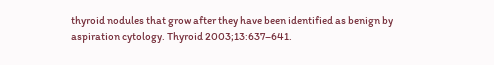thyroid nodules that grow after they have been identified as benign by aspiration cytology. Thyroid 2003;13:637–641.